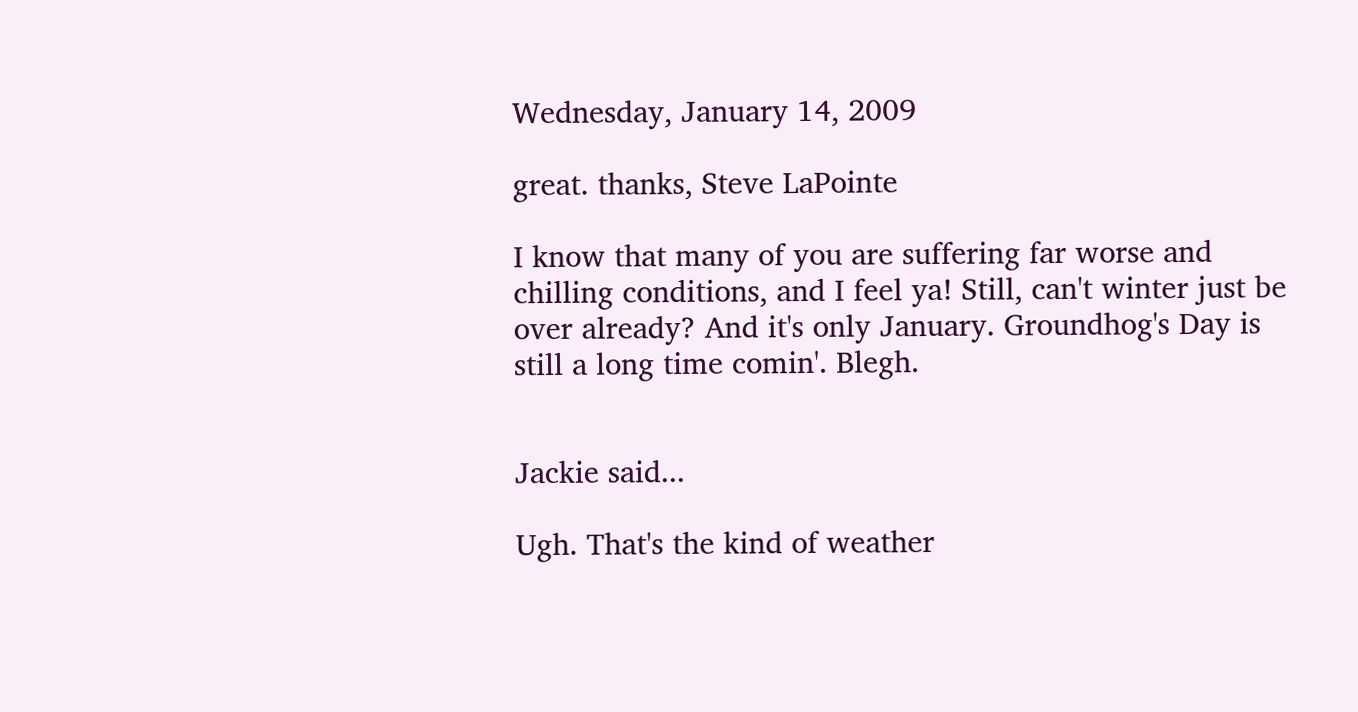Wednesday, January 14, 2009

great. thanks, Steve LaPointe

I know that many of you are suffering far worse and chilling conditions, and I feel ya! Still, can't winter just be over already? And it's only January. Groundhog's Day is still a long time comin'. Blegh.


Jackie said...

Ugh. That's the kind of weather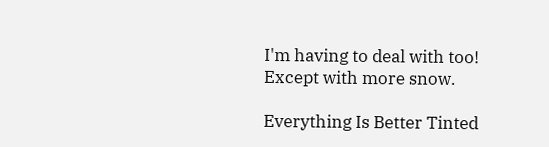I'm having to deal with too! Except with more snow.

Everything Is Better Tinted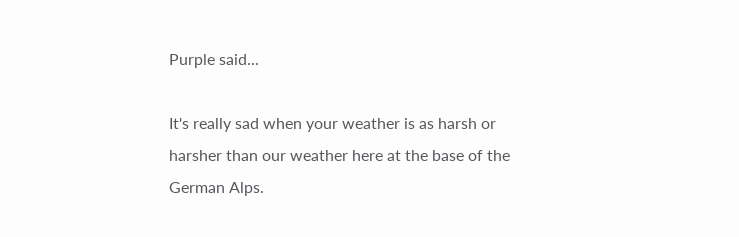Purple said...

It's really sad when your weather is as harsh or harsher than our weather here at the base of the German Alps.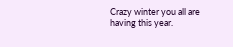Crazy winter you all are having this year.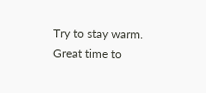Try to stay warm. Great time to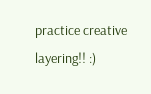practice creative layering!! :)